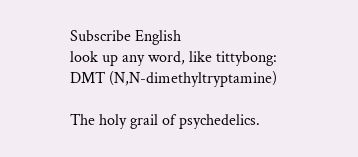Subscribe English
look up any word, like tittybong:
DMT (N,N-dimethyltryptamine)

The holy grail of psychedelics.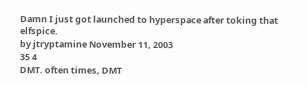Damn I just got launched to hyperspace after toking that elfspice.
by jtryptamine November 11, 2003
35 4
DMT. often times, DMT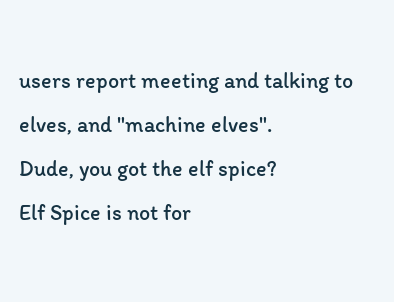users report meeting and talking to elves, and "machine elves".
Dude, you got the elf spice?
Elf Spice is not for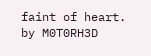faint of heart.
by M0T0RH3D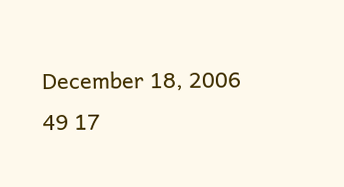December 18, 2006
49 17